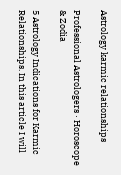Astrology karmic relationships

Professional Astrologers · Horoscope & Zodia

5 Astrology Indications for Karmic Relationships. In this article I will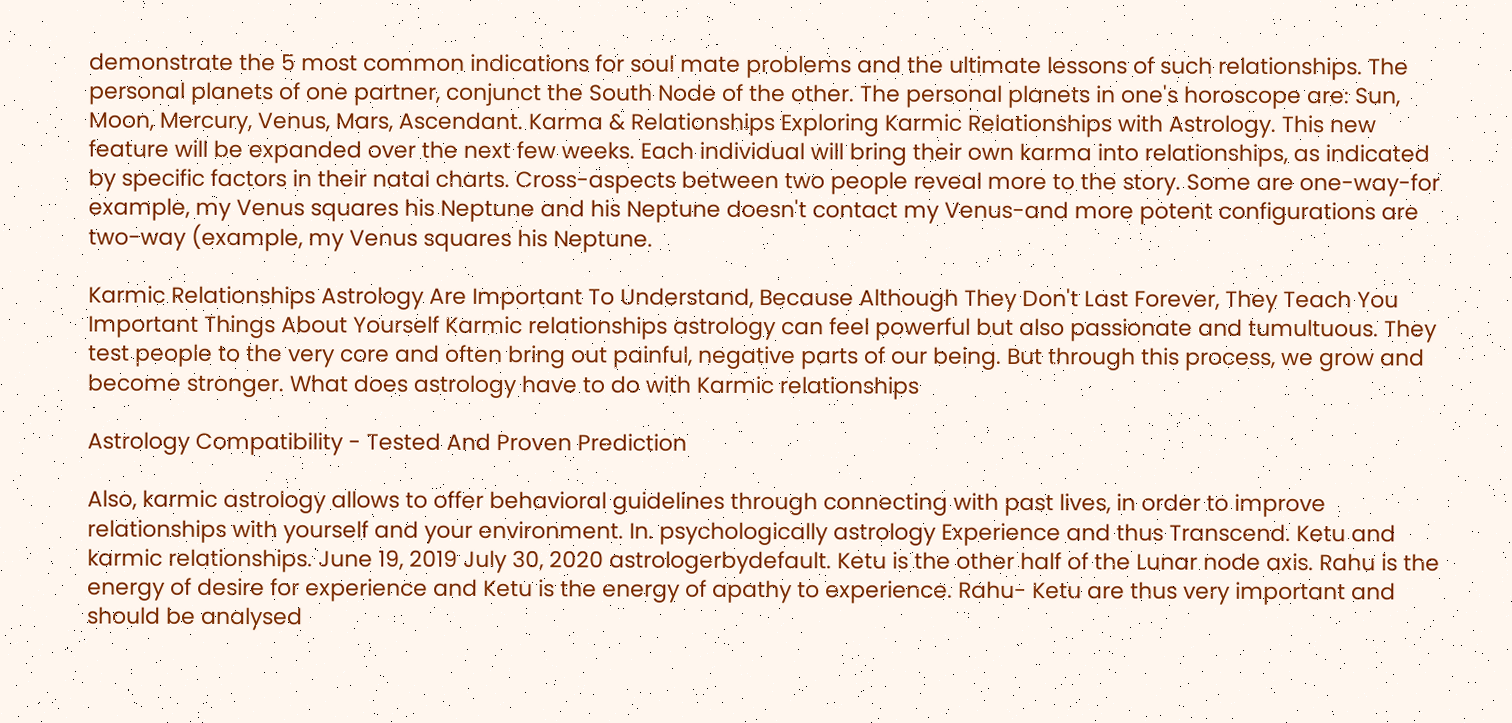demonstrate the 5 most common indications for soul mate problems and the ultimate lessons of such relationships. The personal planets of one partner, conjunct the South Node of the other. The personal planets in one's horoscope are: Sun, Moon, Mercury, Venus, Mars, Ascendant. Karma & Relationships Exploring Karmic Relationships with Astrology. This new feature will be expanded over the next few weeks. Each individual will bring their own karma into relationships, as indicated by specific factors in their natal charts. Cross-aspects between two people reveal more to the story. Some are one-way-for example, my Venus squares his Neptune and his Neptune doesn't contact my Venus-and more potent configurations are two-way (example, my Venus squares his Neptune.

Karmic Relationships Astrology Are Important To Understand, Because Although They Don't Last Forever, They Teach You Important Things About Yourself Karmic relationships astrology can feel powerful but also passionate and tumultuous. They test people to the very core and often bring out painful, negative parts of our being. But through this process, we grow and become stronger. What does astrology have to do with Karmic relationships

Astrology Compatibility - Tested And Proven Prediction

Also, karmic astrology allows to offer behavioral guidelines through connecting with past lives, in order to improve relationships with yourself and your environment. In. psychologically astrology Experience and thus Transcend. Ketu and karmic relationships. June 19, 2019 July 30, 2020 astrologerbydefault. Ketu is the other half of the Lunar node axis. Rahu is the energy of desire for experience and Ketu is the energy of apathy to experience. Rahu- Ketu are thus very important and should be analysed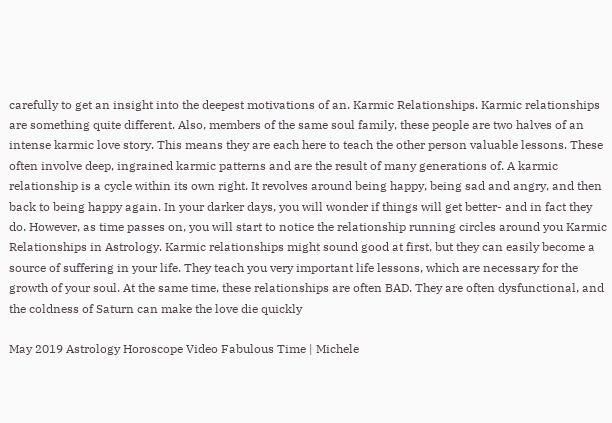carefully to get an insight into the deepest motivations of an. Karmic Relationships. Karmic relationships are something quite different. Also, members of the same soul family, these people are two halves of an intense karmic love story. This means they are each here to teach the other person valuable lessons. These often involve deep, ingrained karmic patterns and are the result of many generations of. A karmic relationship is a cycle within its own right. It revolves around being happy, being sad and angry, and then back to being happy again. In your darker days, you will wonder if things will get better- and in fact they do. However, as time passes on, you will start to notice the relationship running circles around you Karmic Relationships in Astrology. Karmic relationships might sound good at first, but they can easily become a source of suffering in your life. They teach you very important life lessons, which are necessary for the growth of your soul. At the same time, these relationships are often BAD. They are often dysfunctional, and the coldness of Saturn can make the love die quickly

May 2019 Astrology Horoscope Video Fabulous Time | Michele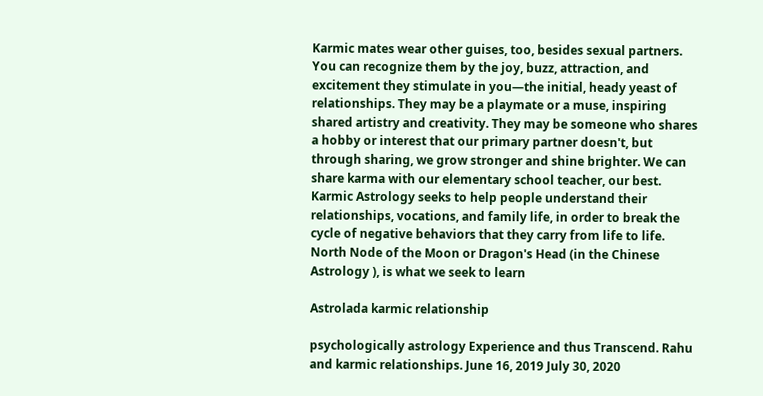Karmic mates wear other guises, too, besides sexual partners. You can recognize them by the joy, buzz, attraction, and excitement they stimulate in you—the initial, heady yeast of relationships. They may be a playmate or a muse, inspiring shared artistry and creativity. They may be someone who shares a hobby or interest that our primary partner doesn't, but through sharing, we grow stronger and shine brighter. We can share karma with our elementary school teacher, our best. Karmic Astrology seeks to help people understand their relationships, vocations, and family life, in order to break the cycle of negative behaviors that they carry from life to life. North Node of the Moon or Dragon's Head (in the Chinese Astrology ), is what we seek to learn

Astrolada karmic relationship

psychologically astrology Experience and thus Transcend. Rahu and karmic relationships. June 16, 2019 July 30, 2020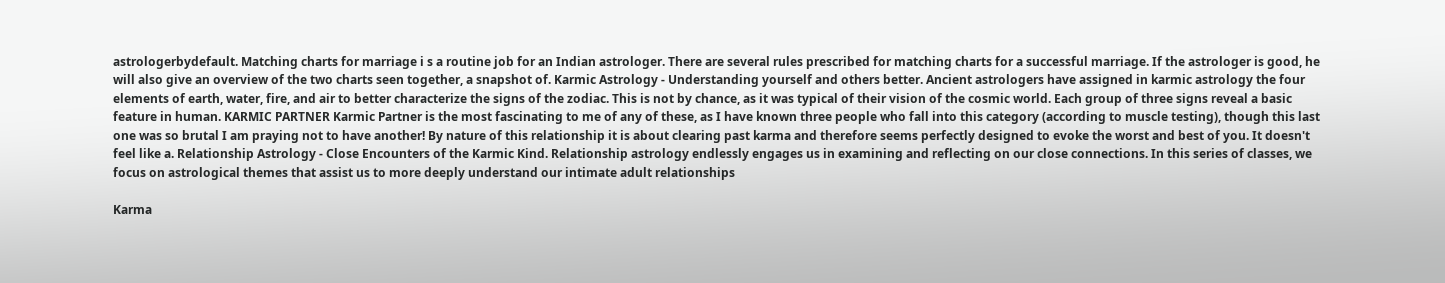astrologerbydefault. Matching charts for marriage i s a routine job for an Indian astrologer. There are several rules prescribed for matching charts for a successful marriage. If the astrologer is good, he will also give an overview of the two charts seen together, a snapshot of. Karmic Astrology - Understanding yourself and others better. Ancient astrologers have assigned in karmic astrology the four elements of earth, water, fire, and air to better characterize the signs of the zodiac. This is not by chance, as it was typical of their vision of the cosmic world. Each group of three signs reveal a basic feature in human. KARMIC PARTNER Karmic Partner is the most fascinating to me of any of these, as I have known three people who fall into this category (according to muscle testing), though this last one was so brutal I am praying not to have another! By nature of this relationship it is about clearing past karma and therefore seems perfectly designed to evoke the worst and best of you. It doesn't feel like a. Relationship Astrology - Close Encounters of the Karmic Kind. Relationship astrology endlessly engages us in examining and reflecting on our close connections. In this series of classes, we focus on astrological themes that assist us to more deeply understand our intimate adult relationships

Karma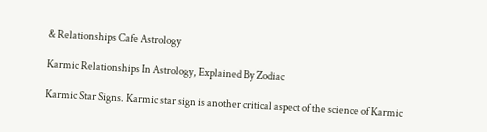& Relationships Cafe Astrology

Karmic Relationships In Astrology, Explained By Zodiac

Karmic Star Signs. Karmic star sign is another critical aspect of the science of Karmic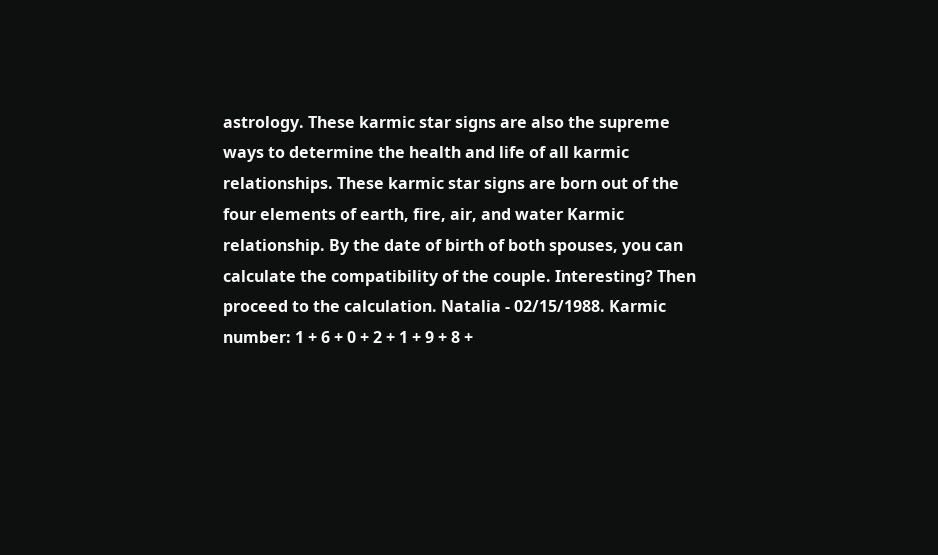astrology. These karmic star signs are also the supreme ways to determine the health and life of all karmic relationships. These karmic star signs are born out of the four elements of earth, fire, air, and water Karmic relationship. By the date of birth of both spouses, you can calculate the compatibility of the couple. Interesting? Then proceed to the calculation. Natalia - 02/15/1988. Karmic number: 1 + 6 + 0 + 2 + 1 + 9 + 8 +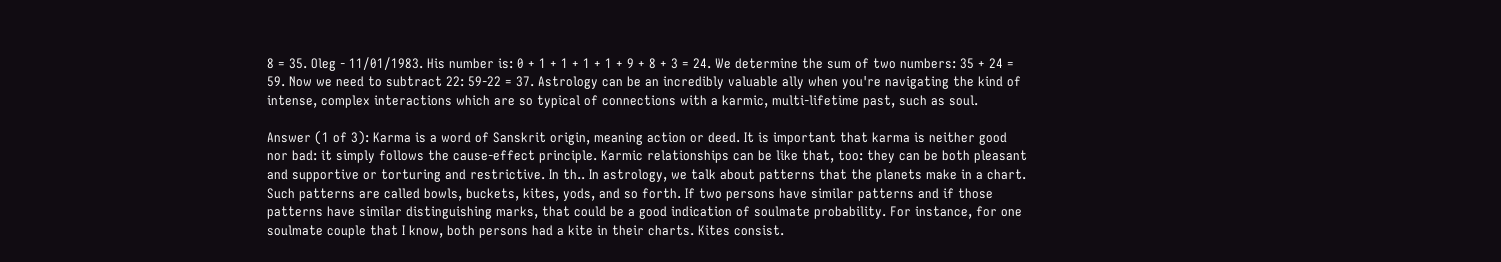8 = 35. Oleg - 11/01/1983. His number is: 0 + 1 + 1 + 1 + 1 + 9 + 8 + 3 = 24. We determine the sum of two numbers: 35 + 24 = 59. Now we need to subtract 22: 59-22 = 37. Astrology can be an incredibly valuable ally when you're navigating the kind of intense, complex interactions which are so typical of connections with a karmic, multi-lifetime past, such as soul.

Answer (1 of 3): Karma is a word of Sanskrit origin, meaning action or deed. It is important that karma is neither good nor bad: it simply follows the cause-effect principle. Karmic relationships can be like that, too: they can be both pleasant and supportive or torturing and restrictive. In th.. In astrology, we talk about patterns that the planets make in a chart. Such patterns are called bowls, buckets, kites, yods, and so forth. If two persons have similar patterns and if those patterns have similar distinguishing marks, that could be a good indication of soulmate probability. For instance, for one soulmate couple that I know, both persons had a kite in their charts. Kites consist.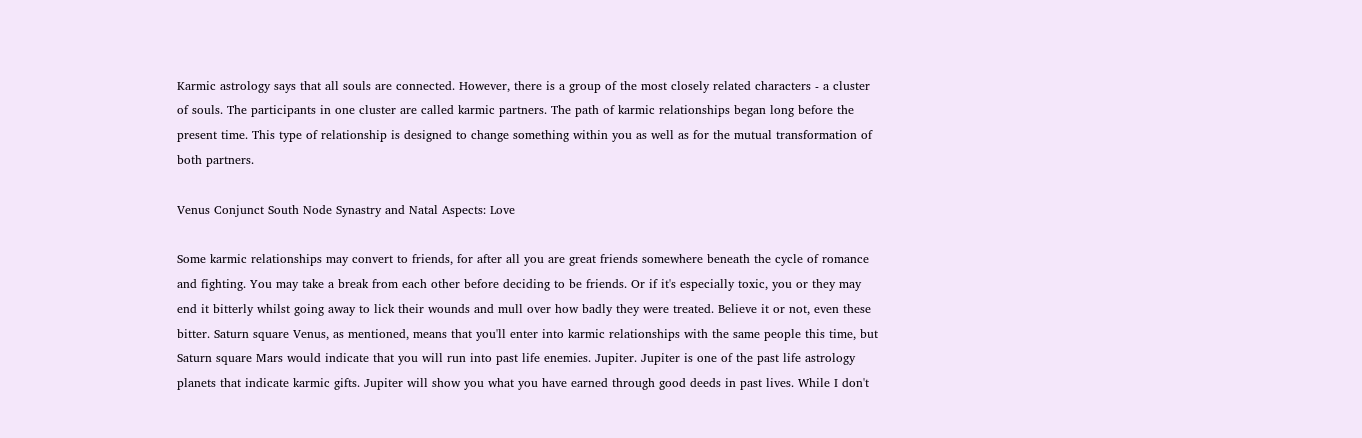Karmic astrology says that all souls are connected. However, there is a group of the most closely related characters - a cluster of souls. The participants in one cluster are called karmic partners. The path of karmic relationships began long before the present time. This type of relationship is designed to change something within you as well as for the mutual transformation of both partners.

Venus Conjunct South Node Synastry and Natal Aspects: Love

Some karmic relationships may convert to friends, for after all you are great friends somewhere beneath the cycle of romance and fighting. You may take a break from each other before deciding to be friends. Or if it's especially toxic, you or they may end it bitterly whilst going away to lick their wounds and mull over how badly they were treated. Believe it or not, even these bitter. Saturn square Venus, as mentioned, means that you'll enter into karmic relationships with the same people this time, but Saturn square Mars would indicate that you will run into past life enemies. Jupiter. Jupiter is one of the past life astrology planets that indicate karmic gifts. Jupiter will show you what you have earned through good deeds in past lives. While I don't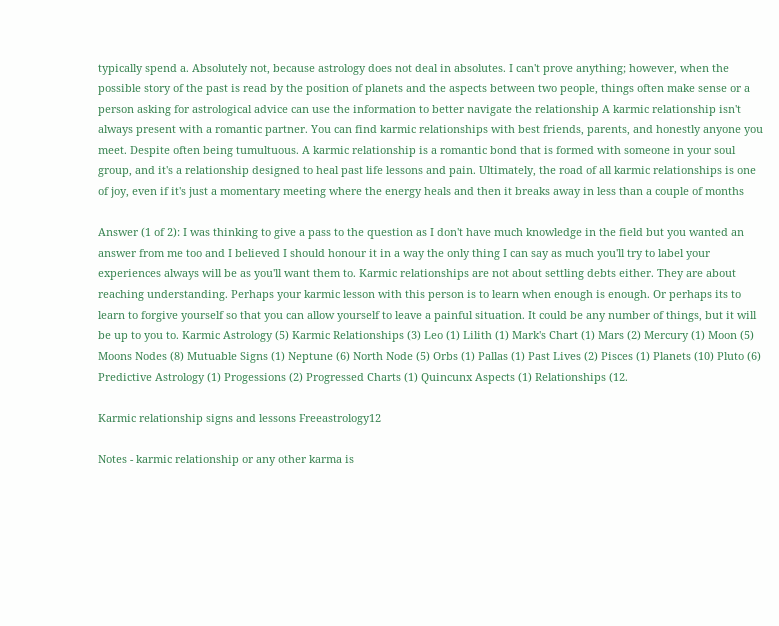typically spend a. Absolutely not, because astrology does not deal in absolutes. I can't prove anything; however, when the possible story of the past is read by the position of planets and the aspects between two people, things often make sense or a person asking for astrological advice can use the information to better navigate the relationship A karmic relationship isn't always present with a romantic partner. You can find karmic relationships with best friends, parents, and honestly anyone you meet. Despite often being tumultuous. A karmic relationship is a romantic bond that is formed with someone in your soul group, and it's a relationship designed to heal past life lessons and pain. Ultimately, the road of all karmic relationships is one of joy, even if it's just a momentary meeting where the energy heals and then it breaks away in less than a couple of months

Answer (1 of 2): I was thinking to give a pass to the question as I don't have much knowledge in the field but you wanted an answer from me too and I believed I should honour it in a way the only thing I can say as much you'll try to label your experiences always will be as you'll want them to. Karmic relationships are not about settling debts either. They are about reaching understanding. Perhaps your karmic lesson with this person is to learn when enough is enough. Or perhaps its to learn to forgive yourself so that you can allow yourself to leave a painful situation. It could be any number of things, but it will be up to you to. Karmic Astrology (5) Karmic Relationships (3) Leo (1) Lilith (1) Mark's Chart (1) Mars (2) Mercury (1) Moon (5) Moons Nodes (8) Mutuable Signs (1) Neptune (6) North Node (5) Orbs (1) Pallas (1) Past Lives (2) Pisces (1) Planets (10) Pluto (6) Predictive Astrology (1) Progessions (2) Progressed Charts (1) Quincunx Aspects (1) Relationships (12.

Karmic relationship signs and lessons Freeastrology12

Notes - karmic relationship or any other karma is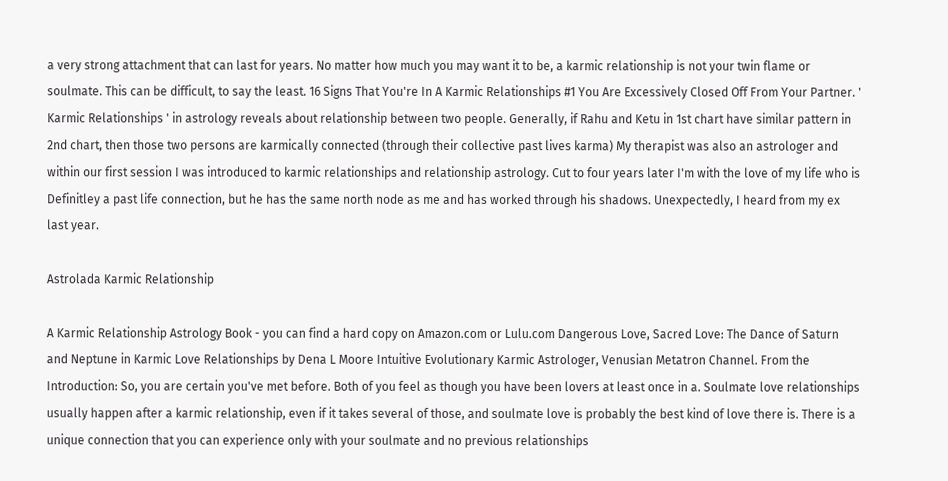a very strong attachment that can last for years. No matter how much you may want it to be, a karmic relationship is not your twin flame or soulmate. This can be difficult, to say the least. 16 Signs That You're In A Karmic Relationships #1 You Are Excessively Closed Off From Your Partner. ' Karmic Relationships ' in astrology reveals about relationship between two people. Generally, if Rahu and Ketu in 1st chart have similar pattern in 2nd chart, then those two persons are karmically connected (through their collective past lives karma) My therapist was also an astrologer and within our first session I was introduced to karmic relationships and relationship astrology. Cut to four years later I'm with the love of my life who is Definitley a past life connection, but he has the same north node as me and has worked through his shadows. Unexpectedly, I heard from my ex last year.

Astrolada Karmic Relationship

A Karmic Relationship Astrology Book - you can find a hard copy on Amazon.com or Lulu.com Dangerous Love, Sacred Love: The Dance of Saturn and Neptune in Karmic Love Relationships by Dena L Moore Intuitive Evolutionary Karmic Astrologer, Venusian Metatron Channel. From the Introduction: So, you are certain you've met before. Both of you feel as though you have been lovers at least once in a. Soulmate love relationships usually happen after a karmic relationship, even if it takes several of those, and soulmate love is probably the best kind of love there is. There is a unique connection that you can experience only with your soulmate and no previous relationships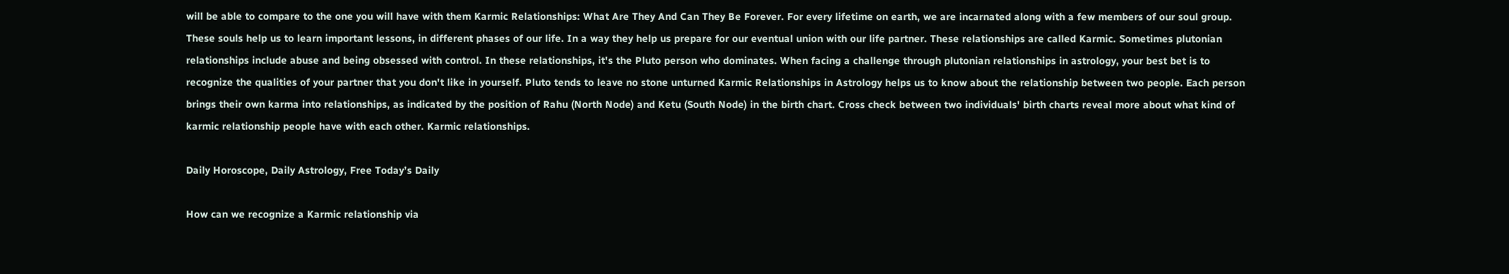will be able to compare to the one you will have with them Karmic Relationships: What Are They And Can They Be Forever. For every lifetime on earth, we are incarnated along with a few members of our soul group. These souls help us to learn important lessons, in different phases of our life. In a way they help us prepare for our eventual union with our life partner. These relationships are called Karmic. Sometimes plutonian relationships include abuse and being obsessed with control. In these relationships, it's the Pluto person who dominates. When facing a challenge through plutonian relationships in astrology, your best bet is to recognize the qualities of your partner that you don't like in yourself. Pluto tends to leave no stone unturned Karmic Relationships in Astrology helps us to know about the relationship between two people. Each person brings their own karma into relationships, as indicated by the position of Rahu (North Node) and Ketu (South Node) in the birth chart. Cross check between two individuals' birth charts reveal more about what kind of karmic relationship people have with each other. Karmic relationships.

Daily Horoscope, Daily Astrology, Free Today’s Daily

How can we recognize a Karmic relationship via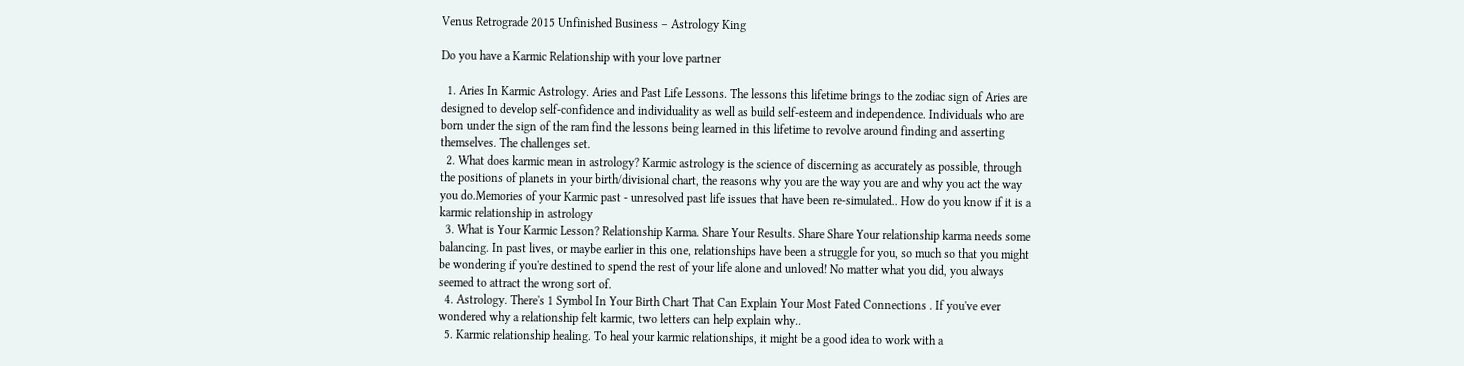Venus Retrograde 2015 Unfinished Business – Astrology King

Do you have a Karmic Relationship with your love partner

  1. Aries In Karmic Astrology. Aries and Past Life Lessons. The lessons this lifetime brings to the zodiac sign of Aries are designed to develop self-confidence and individuality as well as build self-esteem and independence. Individuals who are born under the sign of the ram find the lessons being learned in this lifetime to revolve around finding and asserting themselves. The challenges set.
  2. What does karmic mean in astrology? Karmic astrology is the science of discerning as accurately as possible, through the positions of planets in your birth/divisional chart, the reasons why you are the way you are and why you act the way you do.Memories of your Karmic past - unresolved past life issues that have been re-simulated.. How do you know if it is a karmic relationship in astrology
  3. What is Your Karmic Lesson? Relationship Karma. Share Your Results. Share Share Your relationship karma needs some balancing. In past lives, or maybe earlier in this one, relationships have been a struggle for you, so much so that you might be wondering if you're destined to spend the rest of your life alone and unloved! No matter what you did, you always seemed to attract the wrong sort of.
  4. Astrology. There's 1 Symbol In Your Birth Chart That Can Explain Your Most Fated Connections . If you've ever wondered why a relationship felt karmic, two letters can help explain why..
  5. Karmic relationship healing. To heal your karmic relationships, it might be a good idea to work with a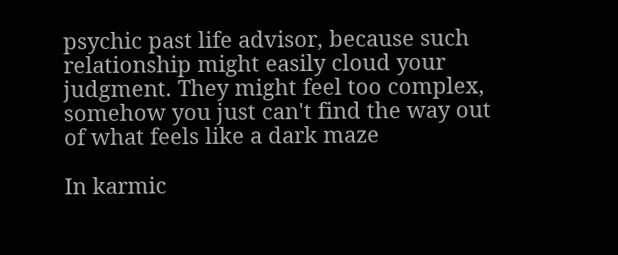psychic past life advisor, because such relationship might easily cloud your judgment. They might feel too complex, somehow you just can't find the way out of what feels like a dark maze

In karmic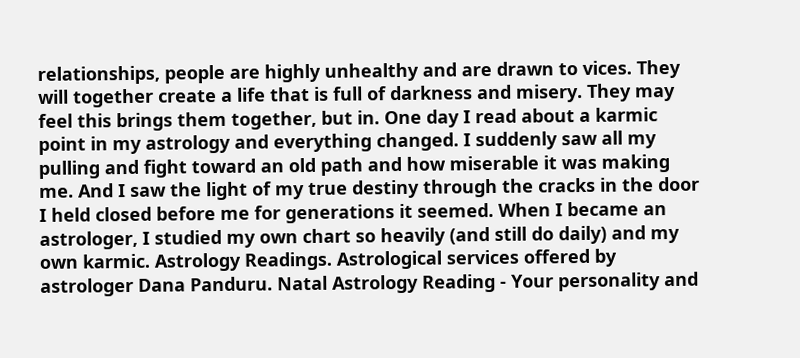relationships, people are highly unhealthy and are drawn to vices. They will together create a life that is full of darkness and misery. They may feel this brings them together, but in. One day I read about a karmic point in my astrology and everything changed. I suddenly saw all my pulling and fight toward an old path and how miserable it was making me. And I saw the light of my true destiny through the cracks in the door I held closed before me for generations it seemed. When I became an astrologer, I studied my own chart so heavily (and still do daily) and my own karmic. Astrology Readings. Astrological services offered by astrologer Dana Panduru. Natal Astrology Reading - Your personality and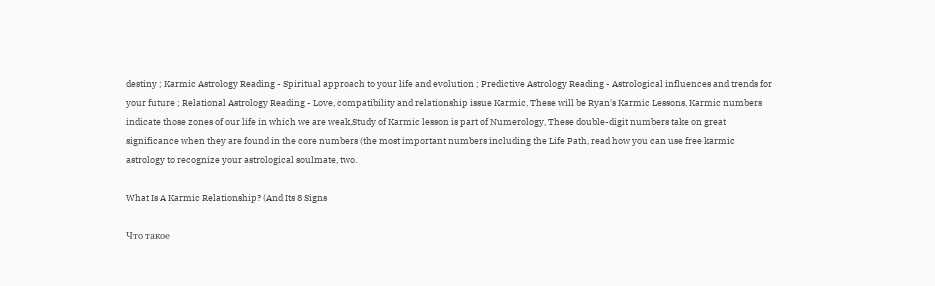destiny ; Karmic Astrology Reading - Spiritual approach to your life and evolution ; Predictive Astrology Reading - Astrological influences and trends for your future ; Relational Astrology Reading - Love, compatibility and relationship issue Karmic, These will be Ryan's Karmic Lessons, Karmic numbers indicate those zones of our life in which we are weak,Study of Karmic lesson is part of Numerology, These double-digit numbers take on great significance when they are found in the core numbers (the most important numbers including the Life Path, read how you can use free karmic astrology to recognize your astrological soulmate, two.

What Is A Karmic Relationship? (And Its 8 Signs

Что такое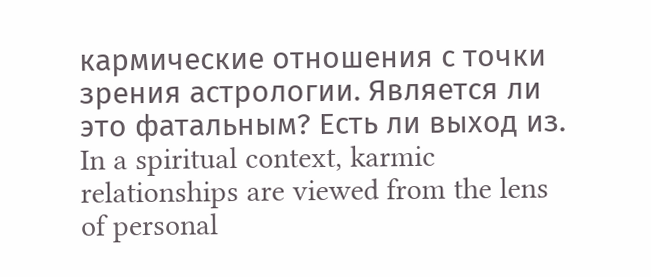кармические отношения с точки зрения астрологии. Является ли это фатальным? Есть ли выход из. In a spiritual context, karmic relationships are viewed from the lens of personal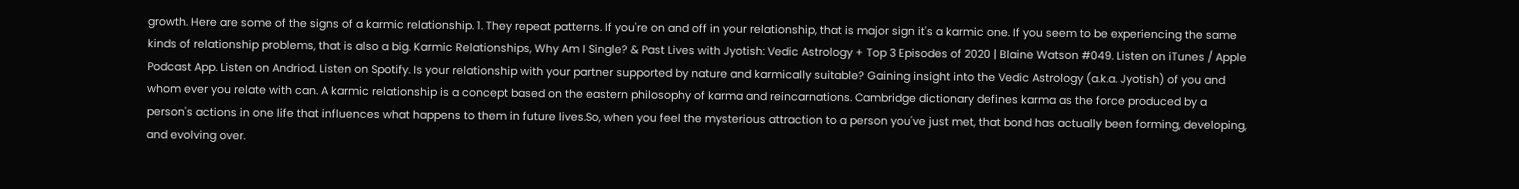growth. Here are some of the signs of a karmic relationship. 1. They repeat patterns. If you're on and off in your relationship, that is major sign it's a karmic one. If you seem to be experiencing the same kinds of relationship problems, that is also a big. Karmic Relationships, Why Am I Single? & Past Lives with Jyotish: Vedic Astrology + Top 3 Episodes of 2020 | Blaine Watson #049. Listen on iTunes / Apple Podcast App. Listen on Andriod. Listen on Spotify. Is your relationship with your partner supported by nature and karmically suitable? Gaining insight into the Vedic Astrology (a.k.a. Jyotish) of you and whom ever you relate with can. A karmic relationship is a concept based on the eastern philosophy of karma and reincarnations. Cambridge dictionary defines karma as the force produced by a person's actions in one life that influences what happens to them in future lives.So, when you feel the mysterious attraction to a person you've just met, that bond has actually been forming, developing, and evolving over.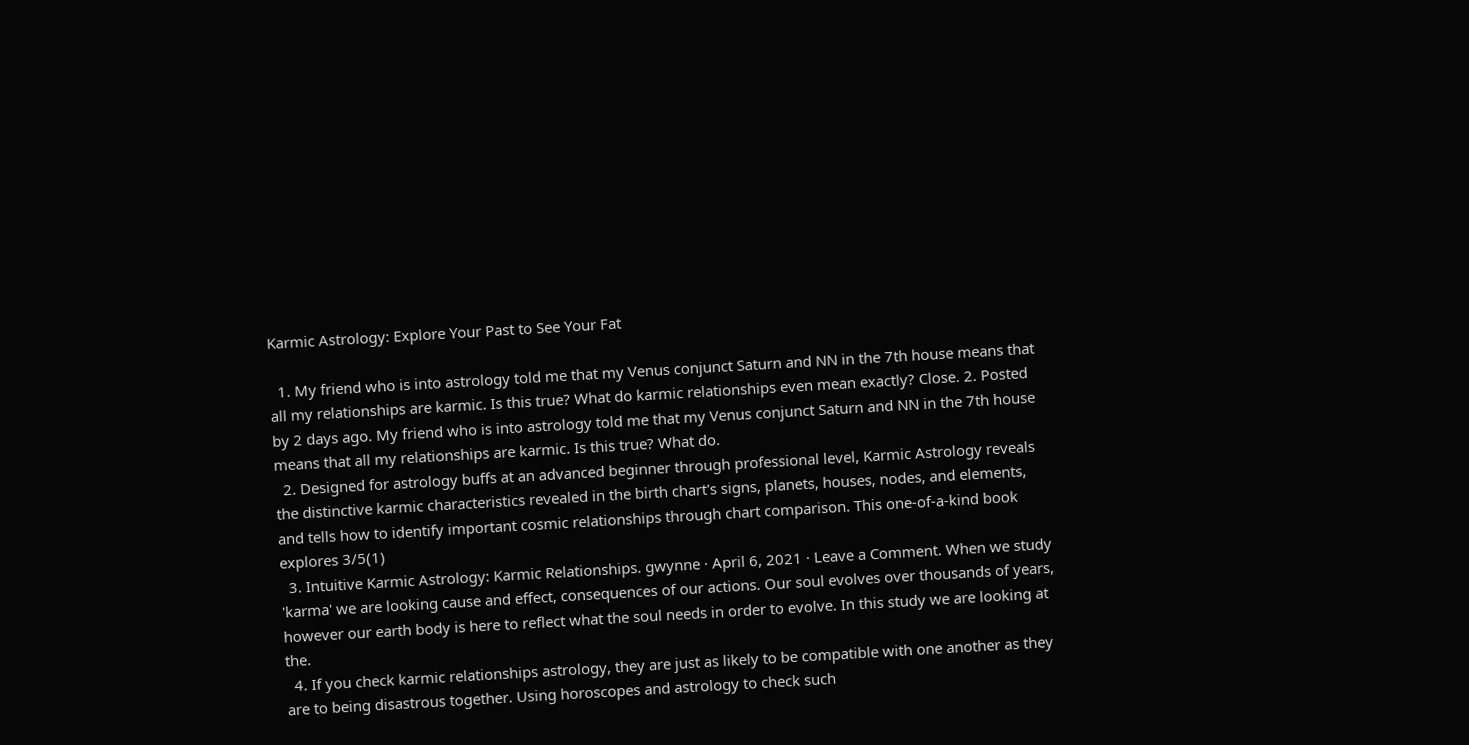Karmic Astrology: Explore Your Past to See Your Fat

  1. My friend who is into astrology told me that my Venus conjunct Saturn and NN in the 7th house means that all my relationships are karmic. Is this true? What do karmic relationships even mean exactly? Close. 2. Posted by 2 days ago. My friend who is into astrology told me that my Venus conjunct Saturn and NN in the 7th house means that all my relationships are karmic. Is this true? What do.
  2. Designed for astrology buffs at an advanced beginner through professional level, Karmic Astrology reveals the distinctive karmic characteristics revealed in the birth chart's signs, planets, houses, nodes, and elements, and tells how to identify important cosmic relationships through chart comparison. This one-of-a-kind book explores 3/5(1)
  3. Intuitive Karmic Astrology: Karmic Relationships. gwynne · April 6, 2021 · Leave a Comment. When we study 'karma' we are looking cause and effect, consequences of our actions. Our soul evolves over thousands of years, however our earth body is here to reflect what the soul needs in order to evolve. In this study we are looking at the.
  4. If you check karmic relationships astrology, they are just as likely to be compatible with one another as they are to being disastrous together. Using horoscopes and astrology to check such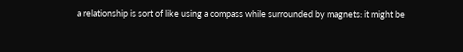a relationship is sort of like using a compass while surrounded by magnets: it might be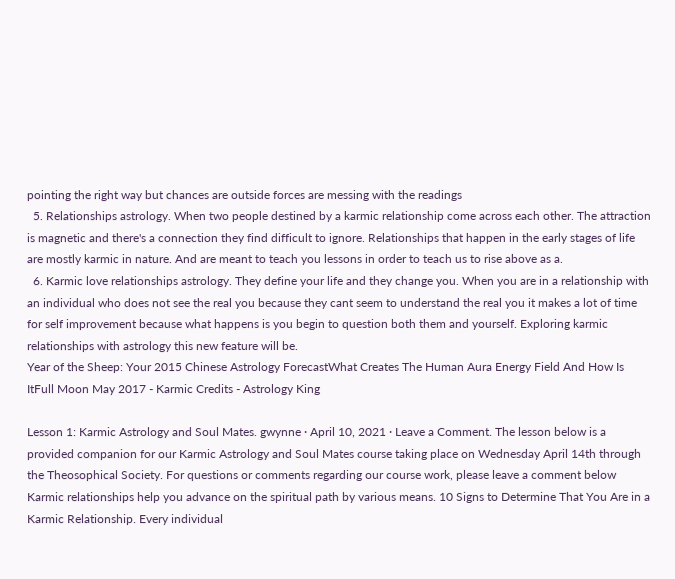pointing the right way but chances are outside forces are messing with the readings
  5. Relationships astrology. When two people destined by a karmic relationship come across each other. The attraction is magnetic and there's a connection they find difficult to ignore. Relationships that happen in the early stages of life are mostly karmic in nature. And are meant to teach you lessons in order to teach us to rise above as a.
  6. Karmic love relationships astrology. They define your life and they change you. When you are in a relationship with an individual who does not see the real you because they cant seem to understand the real you it makes a lot of time for self improvement because what happens is you begin to question both them and yourself. Exploring karmic relationships with astrology this new feature will be.
Year of the Sheep: Your 2015 Chinese Astrology ForecastWhat Creates The Human Aura Energy Field And How Is ItFull Moon May 2017 - Karmic Credits - Astrology King

Lesson 1: Karmic Astrology and Soul Mates. gwynne · April 10, 2021 · Leave a Comment. The lesson below is a provided companion for our Karmic Astrology and Soul Mates course taking place on Wednesday April 14th through the Theosophical Society. For questions or comments regarding our course work, please leave a comment below Karmic relationships help you advance on the spiritual path by various means. 10 Signs to Determine That You Are in a Karmic Relationship. Every individual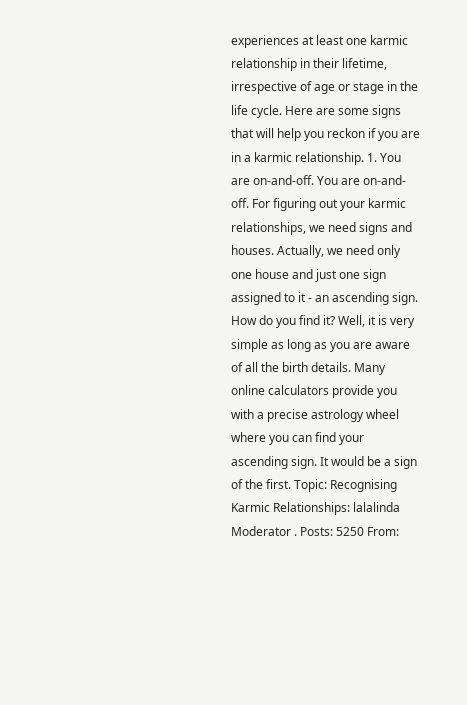experiences at least one karmic relationship in their lifetime, irrespective of age or stage in the life cycle. Here are some signs that will help you reckon if you are in a karmic relationship. 1. You are on-and-off. You are on-and-off. For figuring out your karmic relationships, we need signs and houses. Actually, we need only one house and just one sign assigned to it - an ascending sign. How do you find it? Well, it is very simple as long as you are aware of all the birth details. Many online calculators provide you with a precise astrology wheel where you can find your ascending sign. It would be a sign of the first. Topic: Recognising Karmic Relationships: lalalinda Moderator . Posts: 5250 From: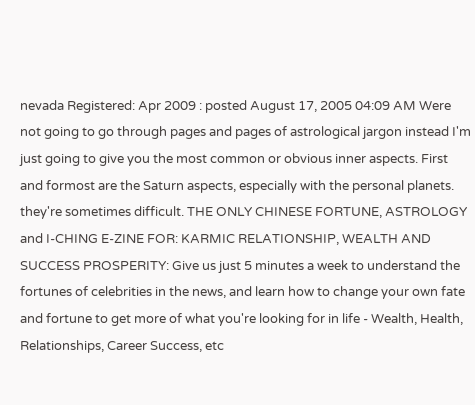nevada Registered: Apr 2009 : posted August 17, 2005 04:09 AM Were not going to go through pages and pages of astrological jargon instead I'm just going to give you the most common or obvious inner aspects. First and formost are the Saturn aspects, especially with the personal planets. they're sometimes difficult. THE ONLY CHINESE FORTUNE, ASTROLOGY and I-CHING E-ZINE FOR: KARMIC RELATIONSHIP, WEALTH AND SUCCESS PROSPERITY: Give us just 5 minutes a week to understand the fortunes of celebrities in the news, and learn how to change your own fate and fortune to get more of what you're looking for in life - Wealth, Health, Relationships, Career Success, etc